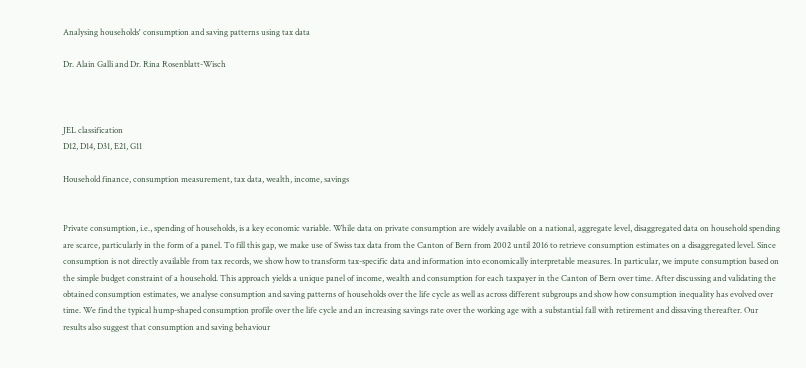Analysing households' consumption and saving patterns using tax data

Dr. Alain Galli and Dr. Rina Rosenblatt-Wisch



JEL classification
D12, D14, D31, E21, G11

Household finance, consumption measurement, tax data, wealth, income, savings


Private consumption, i.e., spending of households, is a key economic variable. While data on private consumption are widely available on a national, aggregate level, disaggregated data on household spending are scarce, particularly in the form of a panel. To fill this gap, we make use of Swiss tax data from the Canton of Bern from 2002 until 2016 to retrieve consumption estimates on a disaggregated level. Since consumption is not directly available from tax records, we show how to transform tax-specific data and information into economically interpretable measures. In particular, we impute consumption based on the simple budget constraint of a household. This approach yields a unique panel of income, wealth and consumption for each taxpayer in the Canton of Bern over time. After discussing and validating the obtained consumption estimates, we analyse consumption and saving patterns of households over the life cycle as well as across different subgroups and show how consumption inequality has evolved over time. We find the typical hump-shaped consumption profile over the life cycle and an increasing savings rate over the working age with a substantial fall with retirement and dissaving thereafter. Our results also suggest that consumption and saving behaviour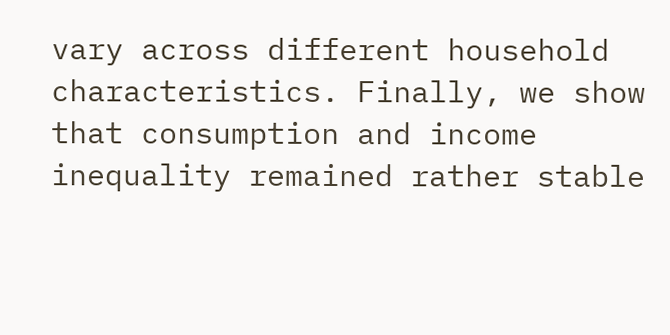vary across different household characteristics. Finally, we show that consumption and income inequality remained rather stable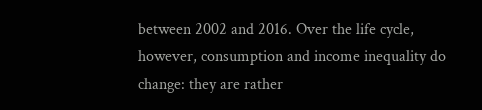between 2002 and 2016. Over the life cycle, however, consumption and income inequality do change: they are rather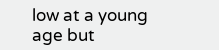low at a young age but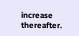increase thereafter.